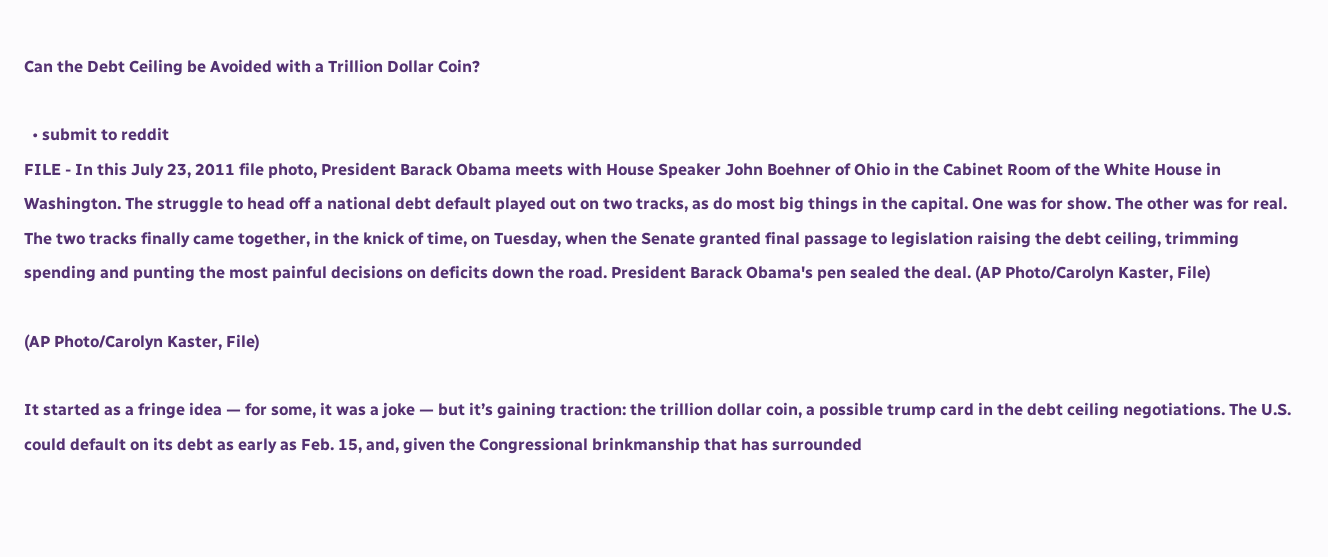Can the Debt Ceiling be Avoided with a Trillion Dollar Coin?

  • submit to reddit
FILE - In this July 23, 2011 file photo, President Barack Obama meets with House Speaker John Boehner of Ohio in the Cabinet Room of the White House in Washington. The struggle to head off a national debt default played out on two tracks, as do most big things in the capital. One was for show. The other was for real. The two tracks finally came together, in the knick of time, on Tuesday, when the Senate granted final passage to legislation raising the debt ceiling, trimming spending and punting the most painful decisions on deficits down the road. President Barack Obama's pen sealed the deal. (AP Photo/Carolyn Kaster, File)

(AP Photo/Carolyn Kaster, File)

It started as a fringe idea — for some, it was a joke — but it’s gaining traction: the trillion dollar coin, a possible trump card in the debt ceiling negotiations. The U.S. could default on its debt as early as Feb. 15, and, given the Congressional brinkmanship that has surrounded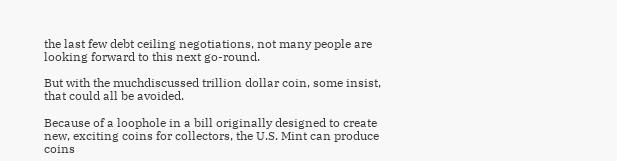the last few debt ceiling negotiations, not many people are looking forward to this next go-round.

But with the muchdiscussed trillion dollar coin, some insist, that could all be avoided.

Because of a loophole in a bill originally designed to create new, exciting coins for collectors, the U.S. Mint can produce coins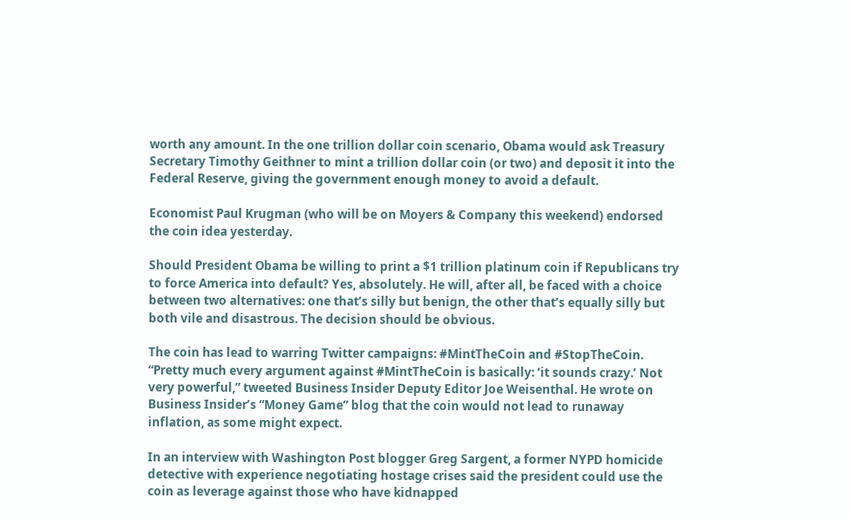worth any amount. In the one trillion dollar coin scenario, Obama would ask Treasury Secretary Timothy Geithner to mint a trillion dollar coin (or two) and deposit it into the Federal Reserve, giving the government enough money to avoid a default.

Economist Paul Krugman (who will be on Moyers & Company this weekend) endorsed the coin idea yesterday.

Should President Obama be willing to print a $1 trillion platinum coin if Republicans try to force America into default? Yes, absolutely. He will, after all, be faced with a choice between two alternatives: one that’s silly but benign, the other that’s equally silly but both vile and disastrous. The decision should be obvious.

The coin has lead to warring Twitter campaigns: #MintTheCoin and #StopTheCoin. “Pretty much every argument against #MintTheCoin is basically: ‘it sounds crazy.’ Not very powerful,” tweeted Business Insider Deputy Editor Joe Weisenthal. He wrote on Business Insider’s “Money Game” blog that the coin would not lead to runaway inflation, as some might expect.

In an interview with Washington Post blogger Greg Sargent, a former NYPD homicide detective with experience negotiating hostage crises said the president could use the coin as leverage against those who have kidnapped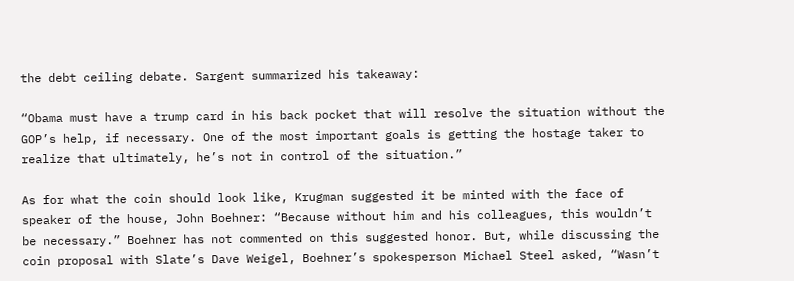the debt ceiling debate. Sargent summarized his takeaway:

“Obama must have a trump card in his back pocket that will resolve the situation without the GOP’s help, if necessary. One of the most important goals is getting the hostage taker to realize that ultimately, he’s not in control of the situation.”

As for what the coin should look like, Krugman suggested it be minted with the face of speaker of the house, John Boehner: “Because without him and his colleagues, this wouldn’t be necessary.” Boehner has not commented on this suggested honor. But, while discussing the coin proposal with Slate’s Dave Weigel, Boehner’s spokesperson Michael Steel asked, “Wasn’t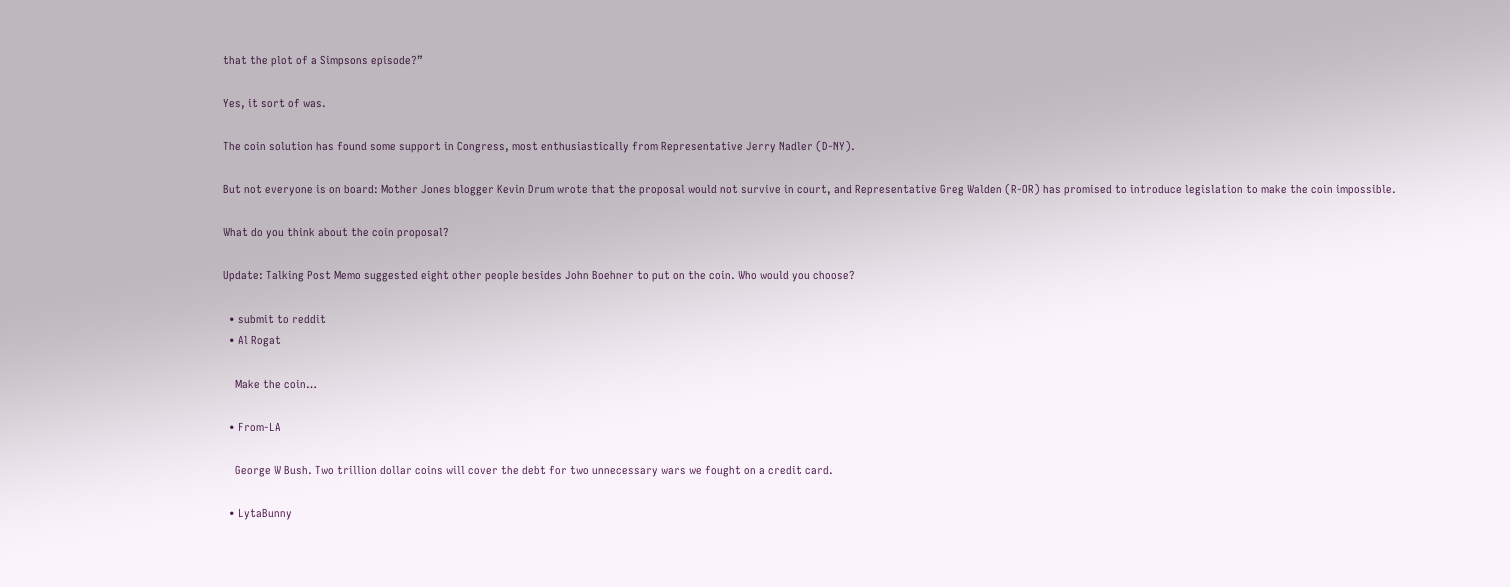that the plot of a Simpsons episode?”

Yes, it sort of was.

The coin solution has found some support in Congress, most enthusiastically from Representative Jerry Nadler (D-NY).

But not everyone is on board: Mother Jones blogger Kevin Drum wrote that the proposal would not survive in court, and Representative Greg Walden (R-OR) has promised to introduce legislation to make the coin impossible.

What do you think about the coin proposal?

Update: Talking Post Memo suggested eight other people besides John Boehner to put on the coin. Who would you choose?

  • submit to reddit
  • Al Rogat

    Make the coin…

  • From-LA

    George W Bush. Two trillion dollar coins will cover the debt for two unnecessary wars we fought on a credit card.

  • LytaBunny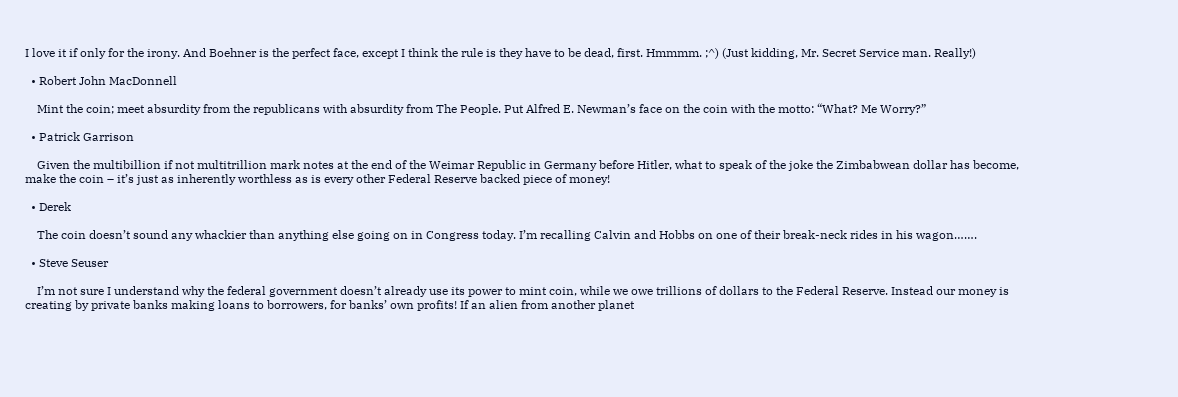I love it if only for the irony. And Boehner is the perfect face, except I think the rule is they have to be dead, first. Hmmmm. ;^) (Just kidding, Mr. Secret Service man. Really!)

  • Robert John MacDonnell

    Mint the coin; meet absurdity from the republicans with absurdity from The People. Put Alfred E. Newman’s face on the coin with the motto: “What? Me Worry?”

  • Patrick Garrison

    Given the multibillion if not multitrillion mark notes at the end of the Weimar Republic in Germany before Hitler, what to speak of the joke the Zimbabwean dollar has become, make the coin – it’s just as inherently worthless as is every other Federal Reserve backed piece of money!

  • Derek

    The coin doesn’t sound any whackier than anything else going on in Congress today. I’m recalling Calvin and Hobbs on one of their break-neck rides in his wagon…….

  • Steve Seuser

    I’m not sure I understand why the federal government doesn’t already use its power to mint coin, while we owe trillions of dollars to the Federal Reserve. Instead our money is creating by private banks making loans to borrowers, for banks’ own profits! If an alien from another planet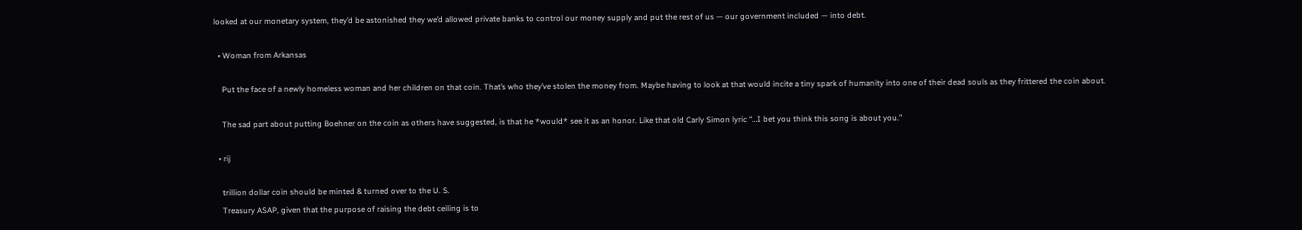looked at our monetary system, they’d be astonished they we’d allowed private banks to control our money supply and put the rest of us — our government included — into debt.

  • Woman from Arkansas

    Put the face of a newly homeless woman and her children on that coin. That’s who they’ve stolen the money from. Maybe having to look at that would incite a tiny spark of humanity into one of their dead souls as they frittered the coin about.

    The sad part about putting Boehner on the coin as others have suggested, is that he *would* see it as an honor. Like that old Carly Simon lyric “…I bet you think this song is about you.”

  • rij

    trillion dollar coin should be minted & turned over to the U. S.
    Treasury ASAP, given that the purpose of raising the debt ceiling is to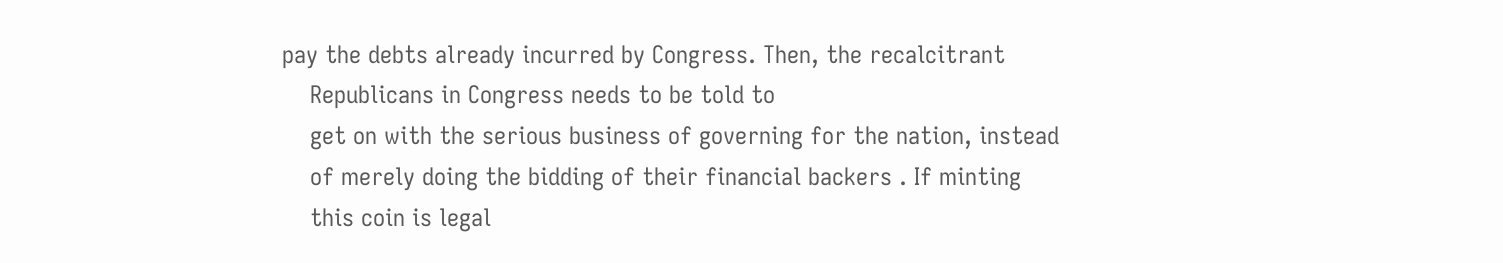pay the debts already incurred by Congress. Then, the recalcitrant
    Republicans in Congress needs to be told to
    get on with the serious business of governing for the nation, instead
    of merely doing the bidding of their financial backers . If minting
    this coin is legal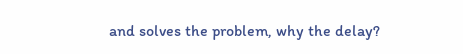and solves the problem, why the delay?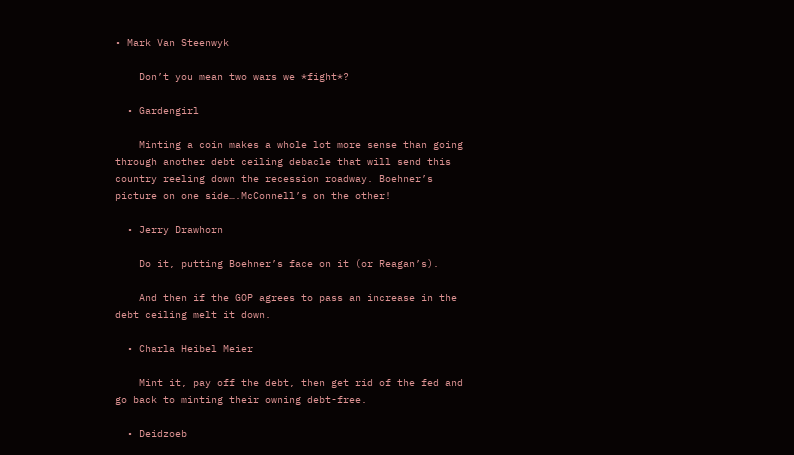• Mark Van Steenwyk

    Don’t you mean two wars we *fight*?

  • Gardengirl

    Minting a coin makes a whole lot more sense than going through another debt ceiling debacle that will send this country reeling down the recession roadway. Boehner’s picture on one side….McConnell’s on the other!

  • Jerry Drawhorn

    Do it, putting Boehner’s face on it (or Reagan’s).

    And then if the GOP agrees to pass an increase in the debt ceiling melt it down.

  • Charla Heibel Meier

    Mint it, pay off the debt, then get rid of the fed and go back to minting their owning debt-free.

  • Deidzoeb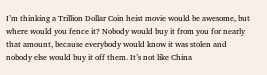I’m thinking a Trillion Dollar Coin heist movie would be awesome, but where would you fence it? Nobody would buy it from you for nearly that amount, because everybody would know it was stolen and nobody else would buy it off them. It’s not like China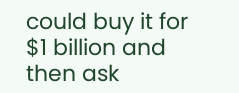could buy it for $1 billion and then ask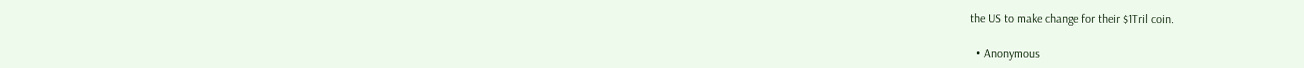the US to make change for their $1Tril coin.

  • Anonymous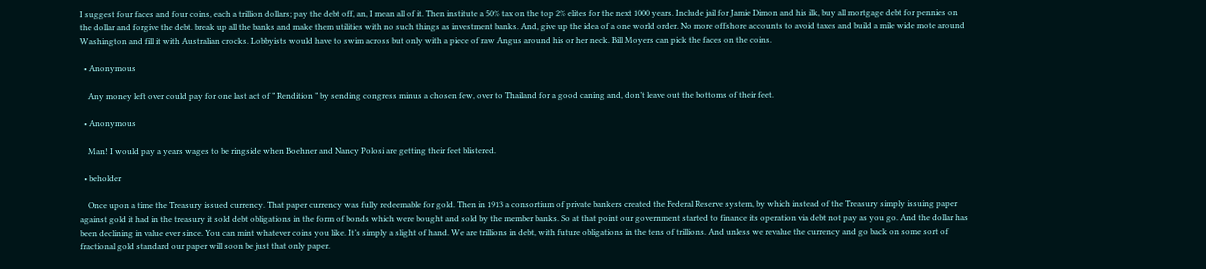I suggest four faces and four coins, each a trillion dollars; pay the debt off, an, I mean all of it. Then institute a 50% tax on the top 2% elites for the next 1000 years. Include jail for Jamie Dimon and his ilk, buy all mortgage debt for pennies on the dollar and forgive the debt. break up all the banks and make them utilities with no such things as investment banks. And, give up the idea of a one world order. No more offshore accounts to avoid taxes and build a mile wide mote around Washington and fill it with Australian crocks. Lobbyists would have to swim across but only with a piece of raw Angus around his or her neck. Bill Moyers can pick the faces on the coins.

  • Anonymous

    Any money left over could pay for one last act of ” Rendition ” by sending congress minus a chosen few, over to Thailand for a good caning and, don’t leave out the bottoms of their feet.

  • Anonymous

    Man! I would pay a years wages to be ringside when Boehner and Nancy Polosi are getting their feet blistered.

  • beholder

    Once upon a time the Treasury issued currency. That paper currency was fully redeemable for gold. Then in 1913 a consortium of private bankers created the Federal Reserve system, by which instead of the Treasury simply issuing paper against gold it had in the treasury it sold debt obligations in the form of bonds which were bought and sold by the member banks. So at that point our government started to finance its operation via debt not pay as you go. And the dollar has been declining in value ever since. You can mint whatever coins you like. It’s simply a slight of hand. We are trillions in debt, with future obligations in the tens of trillions. And unless we revalue the currency and go back on some sort of fractional gold standard our paper will soon be just that only paper.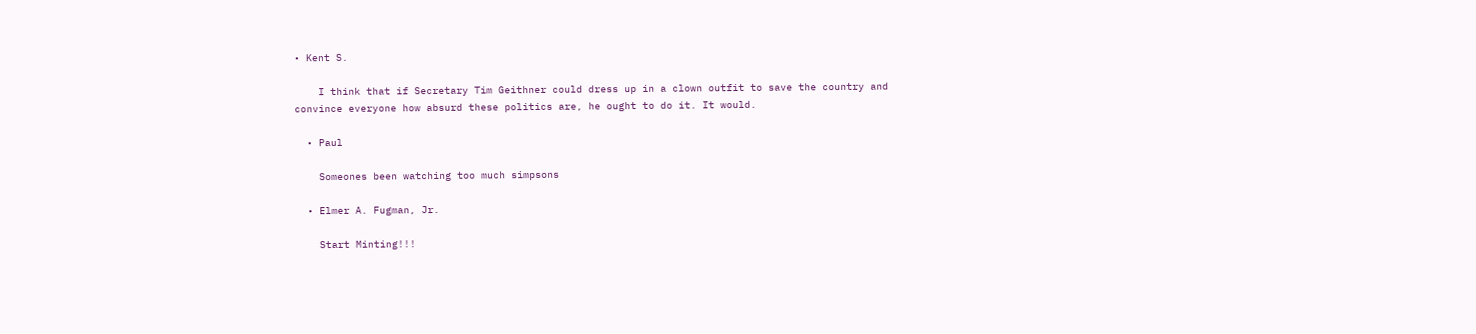• Kent S.

    I think that if Secretary Tim Geithner could dress up in a clown outfit to save the country and convince everyone how absurd these politics are, he ought to do it. It would.

  • Paul

    Someones been watching too much simpsons

  • Elmer A. Fugman, Jr.

    Start Minting!!!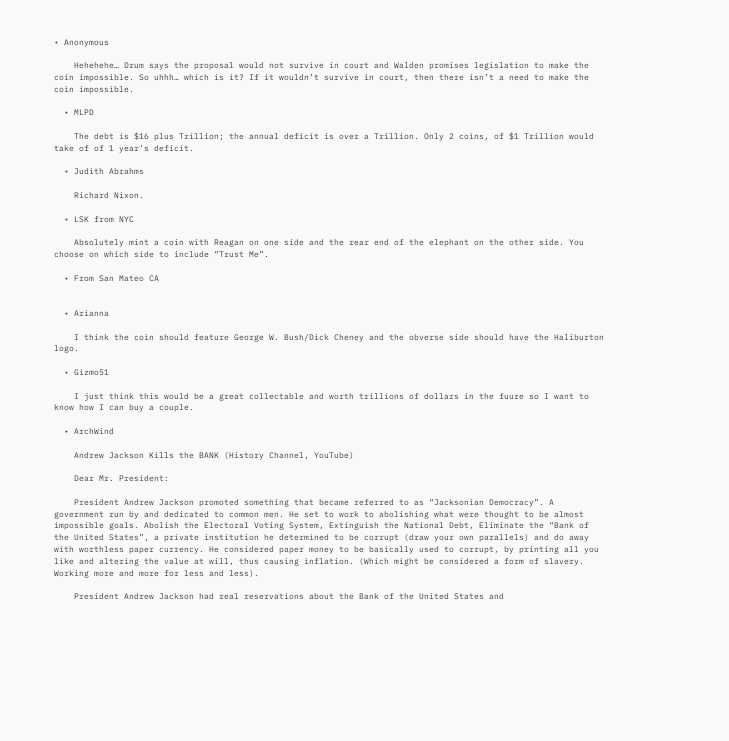• Anonymous

    Hehehehe… Drum says the proposal would not survive in court and Walden promises legislation to make the coin impossible. So uhhh… which is it? If it wouldn’t survive in court, then there isn’t a need to make the coin impossible.

  • MLPD

    The debt is $16 plus Trillion; the annual deficit is over a Trillion. Only 2 coins, of $1 Trillion would take of of 1 year’s deficit.

  • Judith Abrahms

    Richard Nixon.

  • LSK from NYC

    Absolutely mint a coin with Reagan on one side and the rear end of the elephant on the other side. You choose on which side to include “Trust Me”.

  • From San Mateo CA


  • Arianna

    I think the coin should feature George W. Bush/Dick Cheney and the obverse side should have the Haliburton logo.

  • Gizmo51

    I just think this would be a great collectable and worth trillions of dollars in the fuure so I want to know how I can buy a couple.

  • ArchWind

    Andrew Jackson Kills the BANK (History Channel, YouTube)

    Dear Mr. President:

    President Andrew Jackson promoted something that became referred to as “Jacksonian Democracy”. A government run by and dedicated to common men. He set to work to abolishing what were thought to be almost impossible goals. Abolish the Electoral Voting System, Extinguish the National Debt, Eliminate the “Bank of the United States”, a private institution he determined to be corrupt (draw your own parallels) and do away with worthless paper currency. He considered paper money to be basically used to corrupt, by printing all you like and altering the value at will, thus causing inflation. (Which might be considered a form of slavery. Working more and more for less and less).

    President Andrew Jackson had real reservations about the Bank of the United States and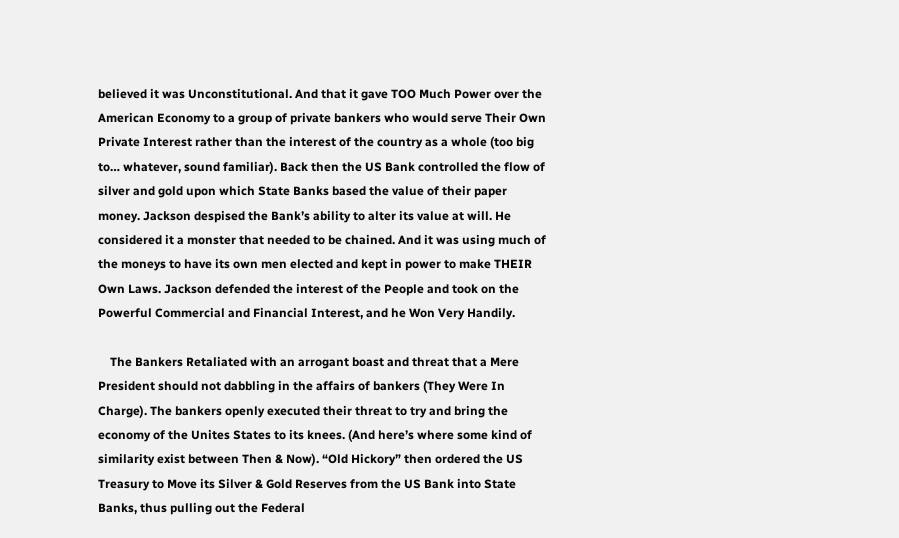believed it was Unconstitutional. And that it gave TOO Much Power over the American Economy to a group of private bankers who would serve Their Own Private Interest rather than the interest of the country as a whole (too big to… whatever, sound familiar). Back then the US Bank controlled the flow of silver and gold upon which State Banks based the value of their paper money. Jackson despised the Bank’s ability to alter its value at will. He considered it a monster that needed to be chained. And it was using much of the moneys to have its own men elected and kept in power to make THEIR Own Laws. Jackson defended the interest of the People and took on the Powerful Commercial and Financial Interest, and he Won Very Handily.

    The Bankers Retaliated with an arrogant boast and threat that a Mere President should not dabbling in the affairs of bankers (They Were In Charge). The bankers openly executed their threat to try and bring the economy of the Unites States to its knees. (And here’s where some kind of similarity exist between Then & Now). “Old Hickory” then ordered the US Treasury to Move its Silver & Gold Reserves from the US Bank into State Banks, thus pulling out the Federal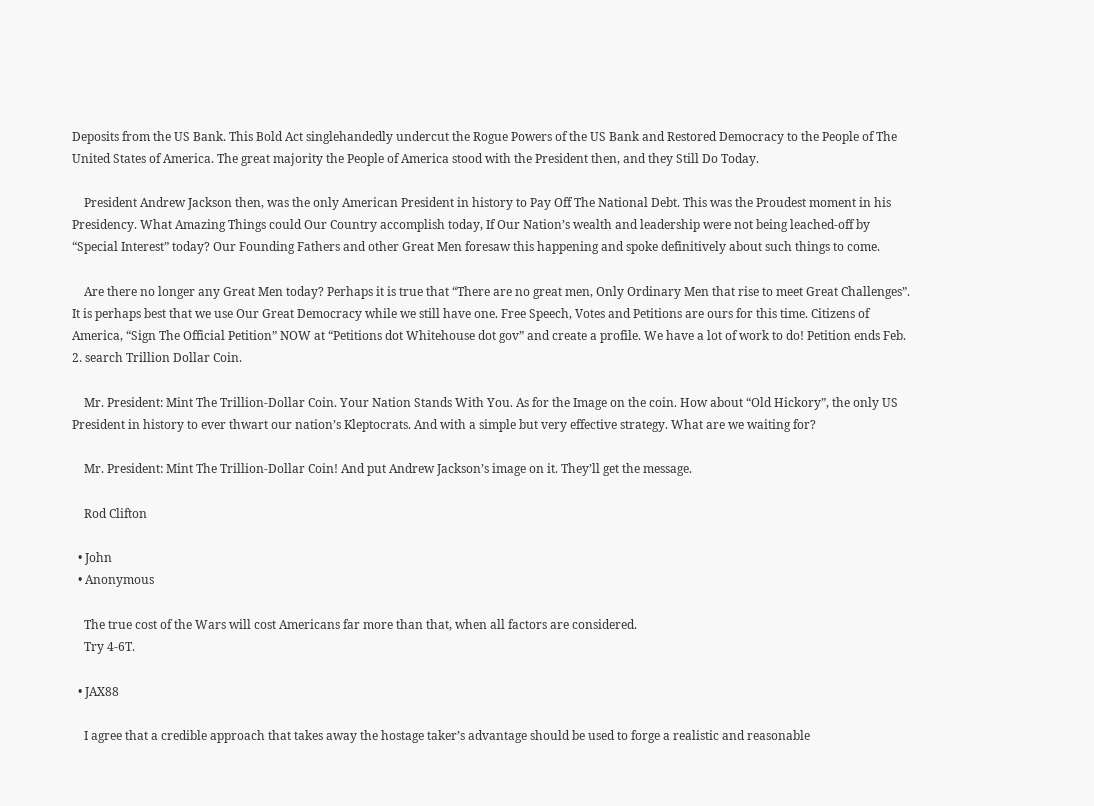Deposits from the US Bank. This Bold Act singlehandedly undercut the Rogue Powers of the US Bank and Restored Democracy to the People of The United States of America. The great majority the People of America stood with the President then, and they Still Do Today.

    President Andrew Jackson then, was the only American President in history to Pay Off The National Debt. This was the Proudest moment in his Presidency. What Amazing Things could Our Country accomplish today, If Our Nation’s wealth and leadership were not being leached-off by “Special Interest” today? Our Founding Fathers and other Great Men foresaw this happening and spoke definitively about such things to come.

    Are there no longer any Great Men today? Perhaps it is true that “There are no great men, Only Ordinary Men that rise to meet Great Challenges”. It is perhaps best that we use Our Great Democracy while we still have one. Free Speech, Votes and Petitions are ours for this time. Citizens of America, “Sign The Official Petition” NOW at “Petitions dot Whitehouse dot gov” and create a profile. We have a lot of work to do! Petition ends Feb. 2. search Trillion Dollar Coin.

    Mr. President: Mint The Trillion-Dollar Coin. Your Nation Stands With You. As for the Image on the coin. How about “Old Hickory”, the only US President in history to ever thwart our nation’s Kleptocrats. And with a simple but very effective strategy. What are we waiting for?

    Mr. President: Mint The Trillion-Dollar Coin! And put Andrew Jackson’s image on it. They’ll get the message.

    Rod Clifton

  • John
  • Anonymous

    The true cost of the Wars will cost Americans far more than that, when all factors are considered.
    Try 4-6T.

  • JAX88

    I agree that a credible approach that takes away the hostage taker’s advantage should be used to forge a realistic and reasonable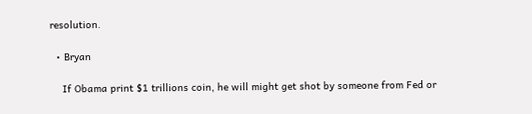resolution.

  • Bryan

    If Obama print $1 trillions coin, he will might get shot by someone from Fed or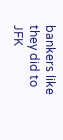bankers like they did to JFK